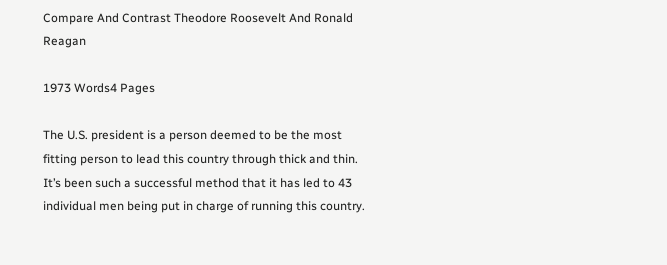Compare And Contrast Theodore Roosevelt And Ronald Reagan

1973 Words4 Pages

The U.S. president is a person deemed to be the most fitting person to lead this country through thick and thin. It’s been such a successful method that it has led to 43 individual men being put in charge of running this country.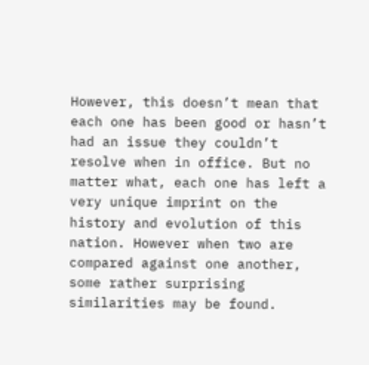However, this doesn’t mean that each one has been good or hasn’t had an issue they couldn’t resolve when in office. But no matter what, each one has left a very unique imprint on the history and evolution of this nation. However when two are compared against one another, some rather surprising similarities may be found.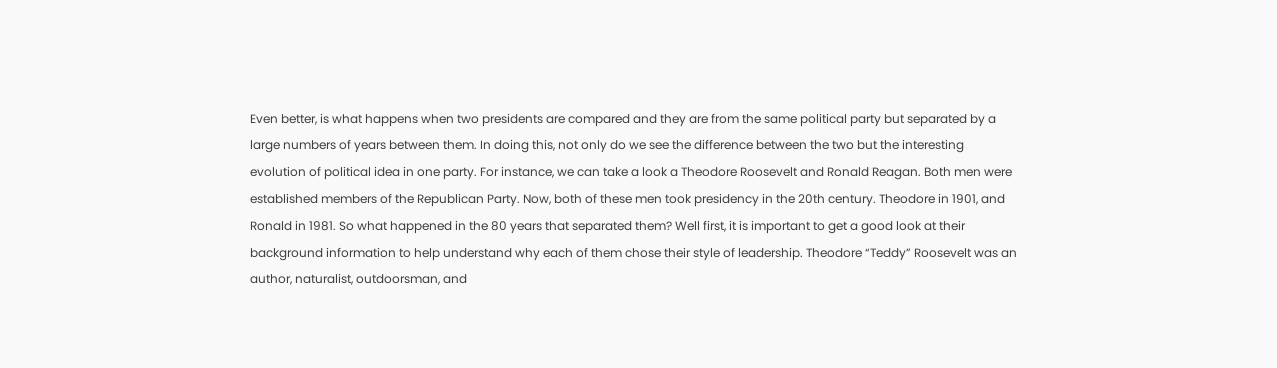Even better, is what happens when two presidents are compared and they are from the same political party but separated by a large numbers of years between them. In doing this, not only do we see the difference between the two but the interesting evolution of political idea in one party. For instance, we can take a look a Theodore Roosevelt and Ronald Reagan. Both men were established members of the Republican Party. Now, both of these men took presidency in the 20th century. Theodore in 1901, and Ronald in 1981. So what happened in the 80 years that separated them? Well first, it is important to get a good look at their background information to help understand why each of them chose their style of leadership. Theodore “Teddy” Roosevelt was an author, naturalist, outdoorsman, and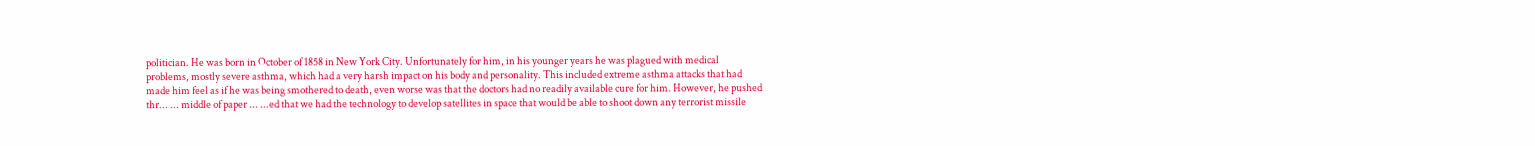politician. He was born in October of 1858 in New York City. Unfortunately for him, in his younger years he was plagued with medical problems, mostly severe asthma, which had a very harsh impact on his body and personality. This included extreme asthma attacks that had made him feel as if he was being smothered to death, even worse was that the doctors had no readily available cure for him. However, he pushed thr... ... middle of paper ... ...ed that we had the technology to develop satellites in space that would be able to shoot down any terrorist missile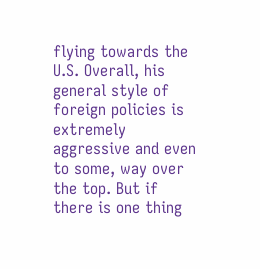flying towards the U.S. Overall, his general style of foreign policies is extremely aggressive and even to some, way over the top. But if there is one thing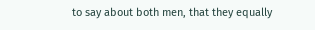to say about both men, that they equally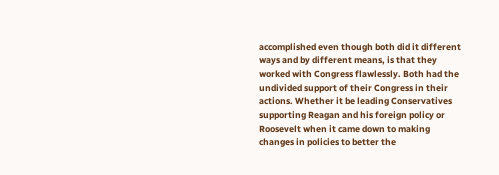accomplished even though both did it different ways and by different means, is that they worked with Congress flawlessly. Both had the undivided support of their Congress in their actions. Whether it be leading Conservatives supporting Reagan and his foreign policy or Roosevelt when it came down to making changes in policies to better the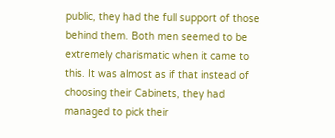public, they had the full support of those behind them. Both men seemed to be extremely charismatic when it came to this. It was almost as if that instead of choosing their Cabinets, they had managed to pick their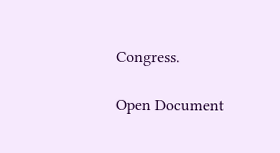Congress.

Open Document